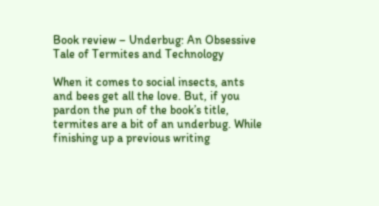Book review – Underbug: An Obsessive Tale of Termites and Technology

When it comes to social insects, ants and bees get all the love. But, if you pardon the pun of the book’s title, termites are a bit of an underbug. While finishing up a previous writing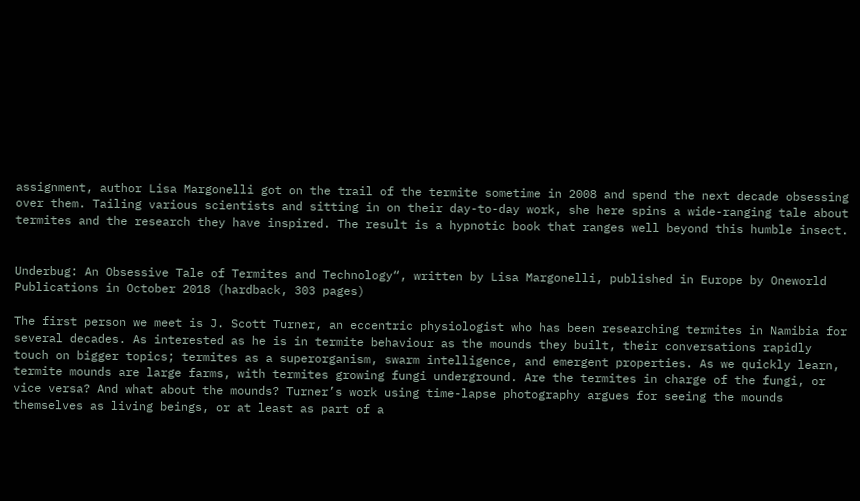assignment, author Lisa Margonelli got on the trail of the termite sometime in 2008 and spend the next decade obsessing over them. Tailing various scientists and sitting in on their day-to-day work, she here spins a wide-ranging tale about termites and the research they have inspired. The result is a hypnotic book that ranges well beyond this humble insect.


Underbug: An Obsessive Tale of Termites and Technology“, written by Lisa Margonelli, published in Europe by Oneworld Publications in October 2018 (hardback, 303 pages)

The first person we meet is J. Scott Turner, an eccentric physiologist who has been researching termites in Namibia for several decades. As interested as he is in termite behaviour as the mounds they built, their conversations rapidly touch on bigger topics; termites as a superorganism, swarm intelligence, and emergent properties. As we quickly learn, termite mounds are large farms, with termites growing fungi underground. Are the termites in charge of the fungi, or vice versa? And what about the mounds? Turner’s work using time-lapse photography argues for seeing the mounds themselves as living beings, or at least as part of a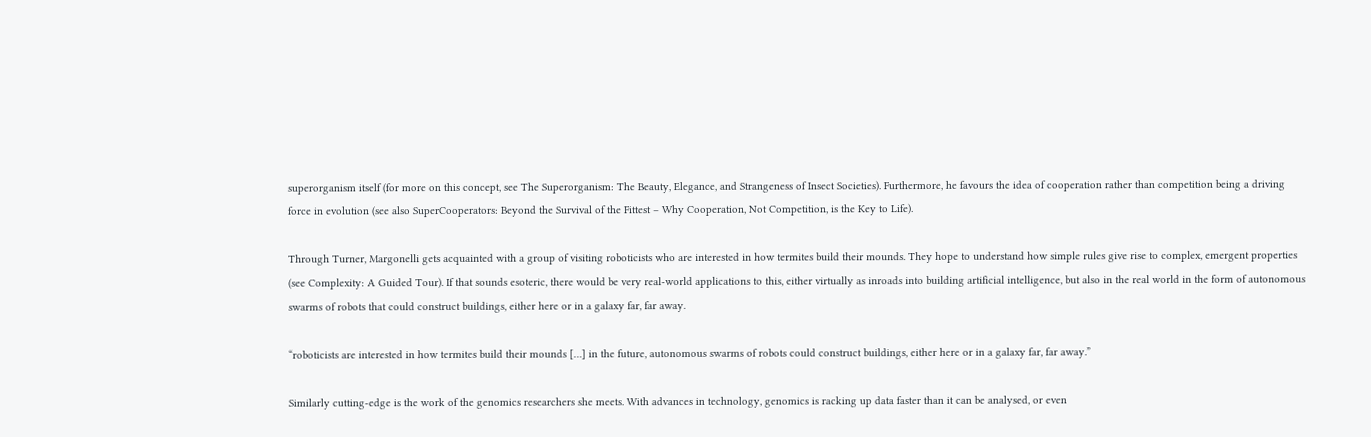superorganism itself (for more on this concept, see The Superorganism: The Beauty, Elegance, and Strangeness of Insect Societies). Furthermore, he favours the idea of cooperation rather than competition being a driving force in evolution (see also SuperCooperators: Beyond the Survival of the Fittest – Why Cooperation, Not Competition, is the Key to Life).

Through Turner, Margonelli gets acquainted with a group of visiting roboticists who are interested in how termites build their mounds. They hope to understand how simple rules give rise to complex, emergent properties (see Complexity: A Guided Tour). If that sounds esoteric, there would be very real-world applications to this, either virtually as inroads into building artificial intelligence, but also in the real world in the form of autonomous swarms of robots that could construct buildings, either here or in a galaxy far, far away.

“roboticists are interested in how termites build their mounds […] in the future, autonomous swarms of robots could construct buildings, either here or in a galaxy far, far away.”

Similarly cutting-edge is the work of the genomics researchers she meets. With advances in technology, genomics is racking up data faster than it can be analysed, or even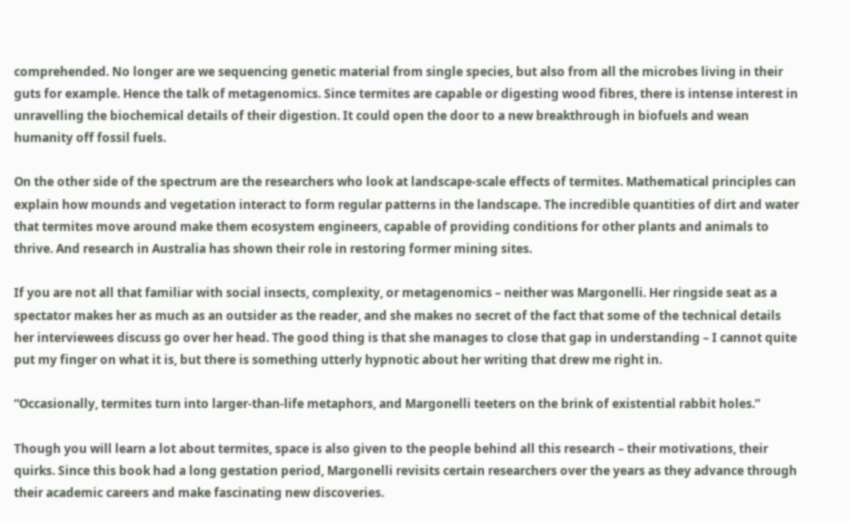comprehended. No longer are we sequencing genetic material from single species, but also from all the microbes living in their guts for example. Hence the talk of metagenomics. Since termites are capable or digesting wood fibres, there is intense interest in unravelling the biochemical details of their digestion. It could open the door to a new breakthrough in biofuels and wean humanity off fossil fuels.

On the other side of the spectrum are the researchers who look at landscape-scale effects of termites. Mathematical principles can explain how mounds and vegetation interact to form regular patterns in the landscape. The incredible quantities of dirt and water that termites move around make them ecosystem engineers, capable of providing conditions for other plants and animals to thrive. And research in Australia has shown their role in restoring former mining sites.

If you are not all that familiar with social insects, complexity, or metagenomics – neither was Margonelli. Her ringside seat as a spectator makes her as much as an outsider as the reader, and she makes no secret of the fact that some of the technical details her interviewees discuss go over her head. The good thing is that she manages to close that gap in understanding – I cannot quite put my finger on what it is, but there is something utterly hypnotic about her writing that drew me right in.

“Occasionally, termites turn into larger-than-life metaphors, and Margonelli teeters on the brink of existential rabbit holes.”

Though you will learn a lot about termites, space is also given to the people behind all this research – their motivations, their quirks. Since this book had a long gestation period, Margonelli revisits certain researchers over the years as they advance through their academic careers and make fascinating new discoveries.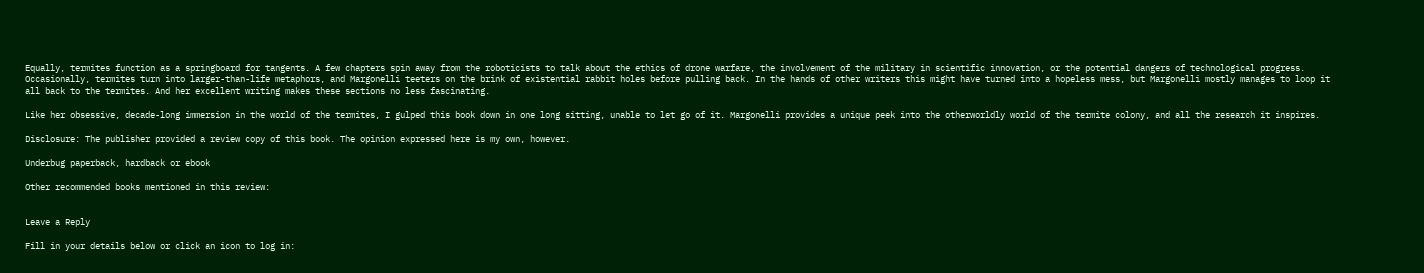Equally, termites function as a springboard for tangents. A few chapters spin away from the roboticists to talk about the ethics of drone warfare, the involvement of the military in scientific innovation, or the potential dangers of technological progress. Occasionally, termites turn into larger-than-life metaphors, and Margonelli teeters on the brink of existential rabbit holes before pulling back. In the hands of other writers this might have turned into a hopeless mess, but Margonelli mostly manages to loop it all back to the termites. And her excellent writing makes these sections no less fascinating.

Like her obsessive, decade-long immersion in the world of the termites, I gulped this book down in one long sitting, unable to let go of it. Margonelli provides a unique peek into the otherworldly world of the termite colony, and all the research it inspires.

Disclosure: The publisher provided a review copy of this book. The opinion expressed here is my own, however.

Underbug paperback, hardback or ebook

Other recommended books mentioned in this review:


Leave a Reply

Fill in your details below or click an icon to log in: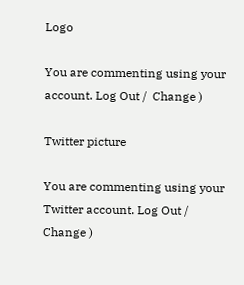Logo

You are commenting using your account. Log Out /  Change )

Twitter picture

You are commenting using your Twitter account. Log Out /  Change )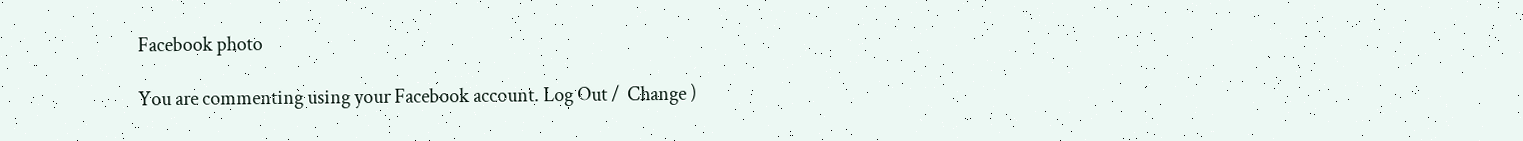Facebook photo

You are commenting using your Facebook account. Log Out /  Change )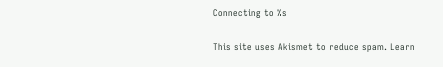Connecting to %s

This site uses Akismet to reduce spam. Learn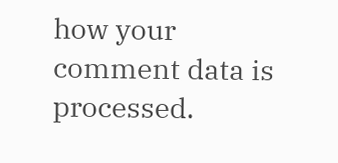how your comment data is processed.